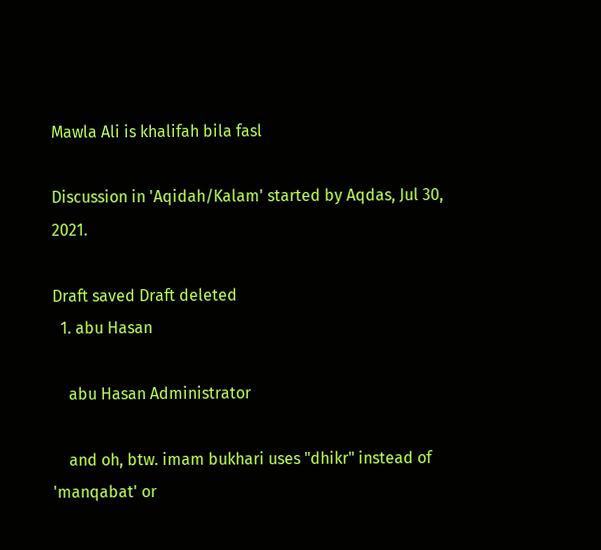Mawla Ali is khalifah bila fasl

Discussion in 'Aqidah/Kalam' started by Aqdas, Jul 30, 2021.

Draft saved Draft deleted
  1. abu Hasan

    abu Hasan Administrator

    and oh, btw. imam bukhari uses "dhikr" instead of 'manqabat' or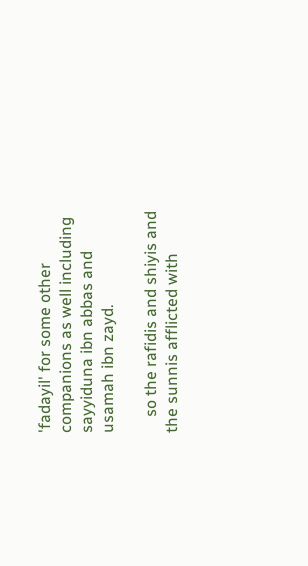'fadayil' for some other companions as well including sayyiduna ibn abbas and usamah ibn zayd.

    so the rafidis and shiyis and the sunnis afflicted with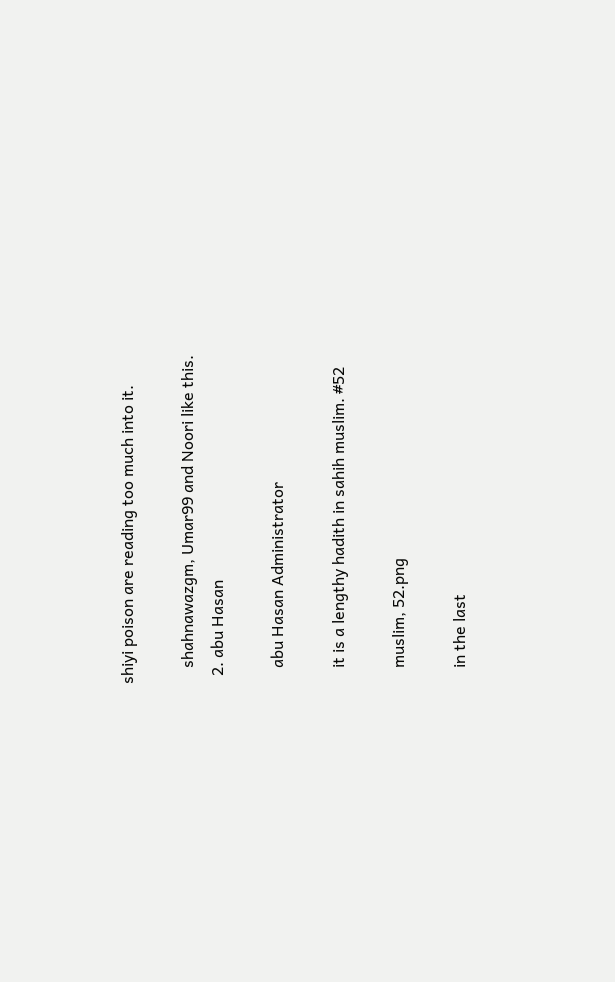shiyi poison are reading too much into it.

    shahnawazgm, Umar99 and Noori like this.
  2. abu Hasan

    abu Hasan Administrator

    it is a lengthy hadith in sahih muslim. #52

    muslim, 52.png

    in the last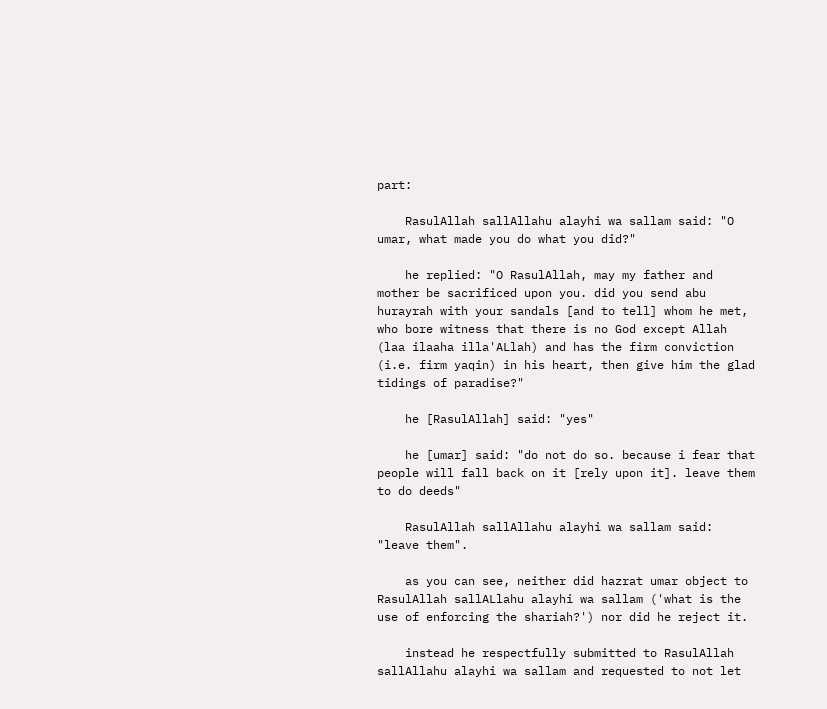part:

    RasulAllah sallAllahu alayhi wa sallam said: "O umar, what made you do what you did?"

    he replied: "O RasulAllah, may my father and mother be sacrificed upon you. did you send abu hurayrah with your sandals [and to tell] whom he met, who bore witness that there is no God except Allah (laa ilaaha illa'ALlah) and has the firm conviction (i.e. firm yaqin) in his heart, then give him the glad tidings of paradise?"

    he [RasulAllah] said: "yes"

    he [umar] said: "do not do so. because i fear that people will fall back on it [rely upon it]. leave them to do deeds"

    RasulAllah sallAllahu alayhi wa sallam said: "leave them".

    as you can see, neither did hazrat umar object to RasulAllah sallALlahu alayhi wa sallam ('what is the use of enforcing the shariah?') nor did he reject it.

    instead he respectfully submitted to RasulAllah sallAllahu alayhi wa sallam and requested to not let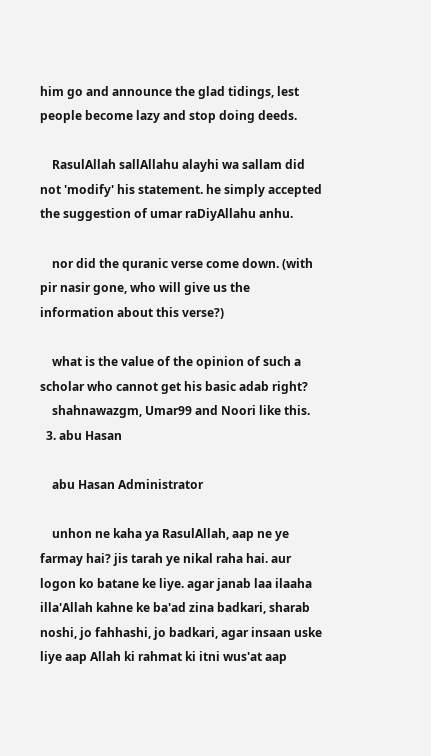him go and announce the glad tidings, lest people become lazy and stop doing deeds.

    RasulAllah sallAllahu alayhi wa sallam did not 'modify' his statement. he simply accepted the suggestion of umar raDiyAllahu anhu.

    nor did the quranic verse come down. (with pir nasir gone, who will give us the information about this verse?)

    what is the value of the opinion of such a scholar who cannot get his basic adab right?
    shahnawazgm, Umar99 and Noori like this.
  3. abu Hasan

    abu Hasan Administrator

    unhon ne kaha ya RasulAllah, aap ne ye farmay hai? jis tarah ye nikal raha hai. aur logon ko batane ke liye. agar janab laa ilaaha illa'Allah kahne ke ba'ad zina badkari, sharab noshi, jo fahhashi, jo badkari, agar insaan uske liye aap Allah ki rahmat ki itni wus'at aap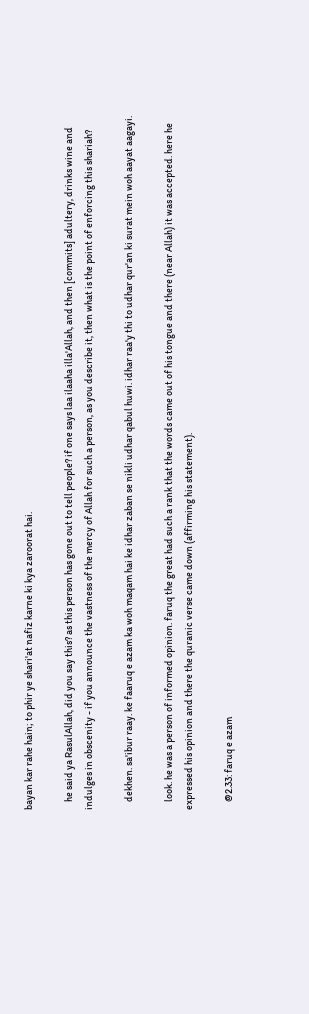bayan kar rahe hain; to phir ye shari'at nafiz karne ki kya zaroorat hai.

    he said ya RasulAllah, did you say this? as this person has gone out to tell people? if one says laa ilaaha illa'Allah, and then [commits] adultery, drinks wine and indulges in obscenity - if you announce the vastness of the mercy of Allah for such a person, as you describe it, then what is the point of enforcing this shariah?

    dekhen. sa'ibur raay. ke faaruq e azam ka woh maqam hai ke idhar zaban se nikli udhar qabul huwi. idhar raa'y thi to udhar qur'an ki surat mein woh aayat aagayi.

    look. he was a person of informed opinion. faruq the great had such a rank that the words came out of his tongue and there (near Allah) it was accepted. here he expressed his opinion and there the quranic verse came down (affirming his statement).

    @2.33: faruq e azam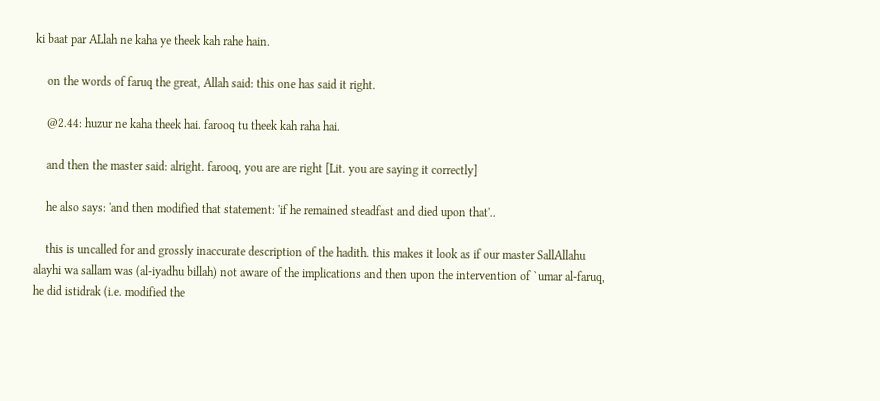ki baat par ALlah ne kaha ye theek kah rahe hain.

    on the words of faruq the great, Allah said: this one has said it right.

    @2.44: huzur ne kaha theek hai. farooq tu theek kah raha hai.

    and then the master said: alright. farooq, you are are right [Lit. you are saying it correctly]

    he also says: 'and then modified that statement: 'if he remained steadfast and died upon that'..

    this is uncalled for and grossly inaccurate description of the hadith. this makes it look as if our master SallAllahu alayhi wa sallam was (al-iyadhu billah) not aware of the implications and then upon the intervention of `umar al-faruq, he did istidrak (i.e. modified the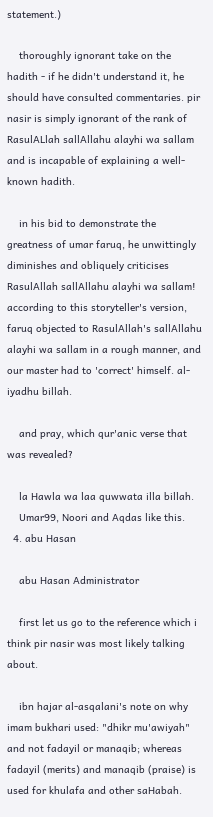statement.)

    thoroughly ignorant take on the hadith - if he didn't understand it, he should have consulted commentaries. pir nasir is simply ignorant of the rank of RasulALlah sallAllahu alayhi wa sallam and is incapable of explaining a well-known hadith.

    in his bid to demonstrate the greatness of umar faruq, he unwittingly diminishes and obliquely criticises RasulAllah sallAllahu alayhi wa sallam! according to this storyteller's version, faruq objected to RasulAllah's sallAllahu alayhi wa sallam in a rough manner, and our master had to 'correct' himself. al-iyadhu billah.

    and pray, which qur'anic verse that was revealed?

    la Hawla wa laa quwwata illa billah.
    Umar99, Noori and Aqdas like this.
  4. abu Hasan

    abu Hasan Administrator

    first let us go to the reference which i think pir nasir was most likely talking about.

    ibn hajar al-asqalani's note on why imam bukhari used: "dhikr mu'awiyah" and not fadayil or manaqib; whereas fadayil (merits) and manaqib (praise) is used for khulafa and other saHabah.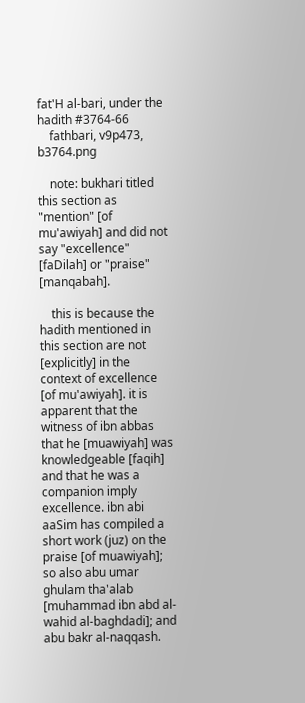fat'H al-bari, under the hadith #3764-66
    fathbari, v9p473, b3764.png

    note: bukhari titled this section as "mention" [of mu'awiyah] and did not say "excellence" [faDilah] or "praise" [manqabah].

    this is because the hadith mentioned in this section are not [explicitly] in the context of excellence [of mu'awiyah]. it is apparent that the witness of ibn abbas that he [muawiyah] was knowledgeable [faqih] and that he was a companion imply excellence. ibn abi aaSim has compiled a short work (juz) on the praise [of muawiyah]; so also abu umar ghulam tha'alab [muhammad ibn abd al-wahid al-baghdadi]; and abu bakr al-naqqash.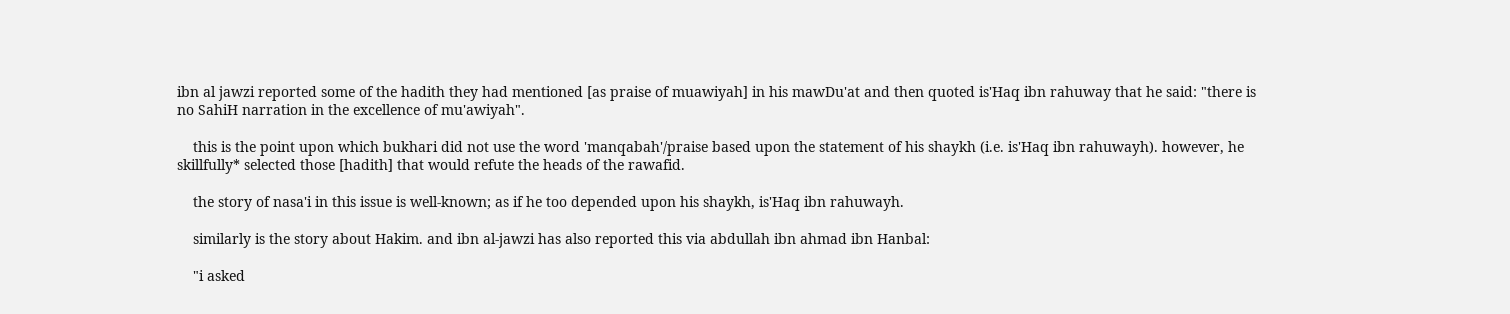ibn al jawzi reported some of the hadith they had mentioned [as praise of muawiyah] in his mawDu'at and then quoted is'Haq ibn rahuway that he said: "there is no SahiH narration in the excellence of mu'awiyah".

    this is the point upon which bukhari did not use the word 'manqabah'/praise based upon the statement of his shaykh (i.e. is'Haq ibn rahuwayh). however, he skillfully* selected those [hadith] that would refute the heads of the rawafid.

    the story of nasa'i in this issue is well-known; as if he too depended upon his shaykh, is'Haq ibn rahuwayh.

    similarly is the story about Hakim. and ibn al-jawzi has also reported this via abdullah ibn ahmad ibn Hanbal:

    "i asked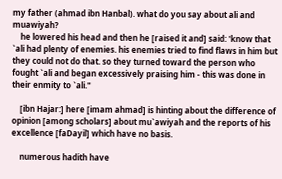my father (ahmad ibn Hanbal). what do you say about ali and muawiyah?
    he lowered his head and then he [raised it and] said: 'know that `ali had plenty of enemies. his enemies tried to find flaws in him but they could not do that. so they turned toward the person who fought `ali and began excessively praising him - this was done in their enmity to `ali."

    [ibn Hajar:] here [imam ahmad] is hinting about the difference of opinion [among scholars] about mu`awiyah and the reports of his excellence [faDayil] which have no basis.

    numerous hadith have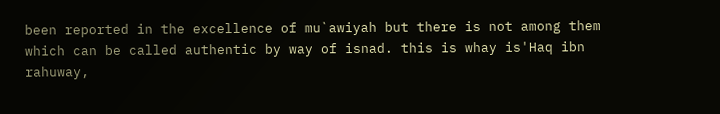been reported in the excellence of mu`awiyah but there is not among them which can be called authentic by way of isnad. this is whay is'Haq ibn rahuway,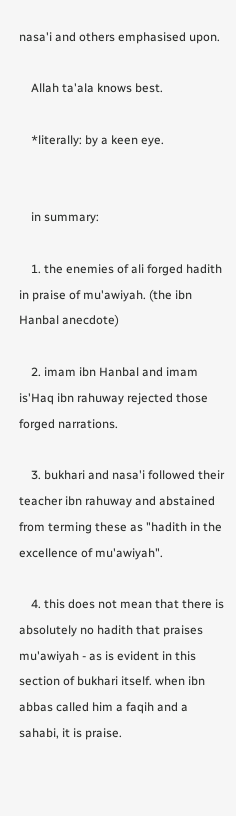nasa'i and others emphasised upon.

    Allah ta'ala knows best.

    *literally: by a keen eye.


    in summary:

    1. the enemies of ali forged hadith in praise of mu'awiyah. (the ibn Hanbal anecdote)

    2. imam ibn Hanbal and imam is'Haq ibn rahuway rejected those forged narrations.

    3. bukhari and nasa'i followed their teacher ibn rahuway and abstained from terming these as "hadith in the excellence of mu'awiyah".

    4. this does not mean that there is absolutely no hadith that praises mu'awiyah - as is evident in this section of bukhari itself. when ibn abbas called him a faqih and a sahabi, it is praise.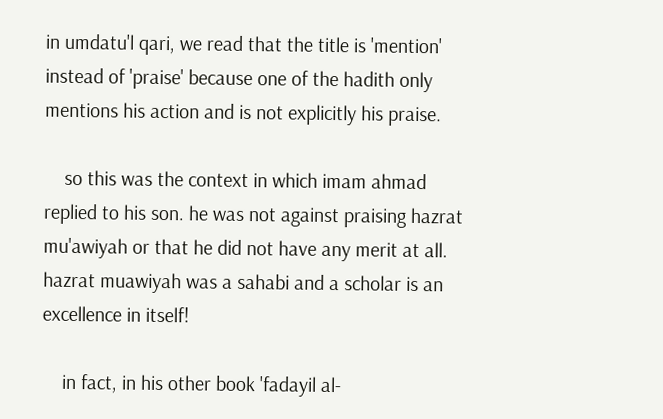in umdatu'l qari, we read that the title is 'mention' instead of 'praise' because one of the hadith only mentions his action and is not explicitly his praise.

    so this was the context in which imam ahmad replied to his son. he was not against praising hazrat mu'awiyah or that he did not have any merit at all. hazrat muawiyah was a sahabi and a scholar is an excellence in itself!

    in fact, in his other book 'fadayil al-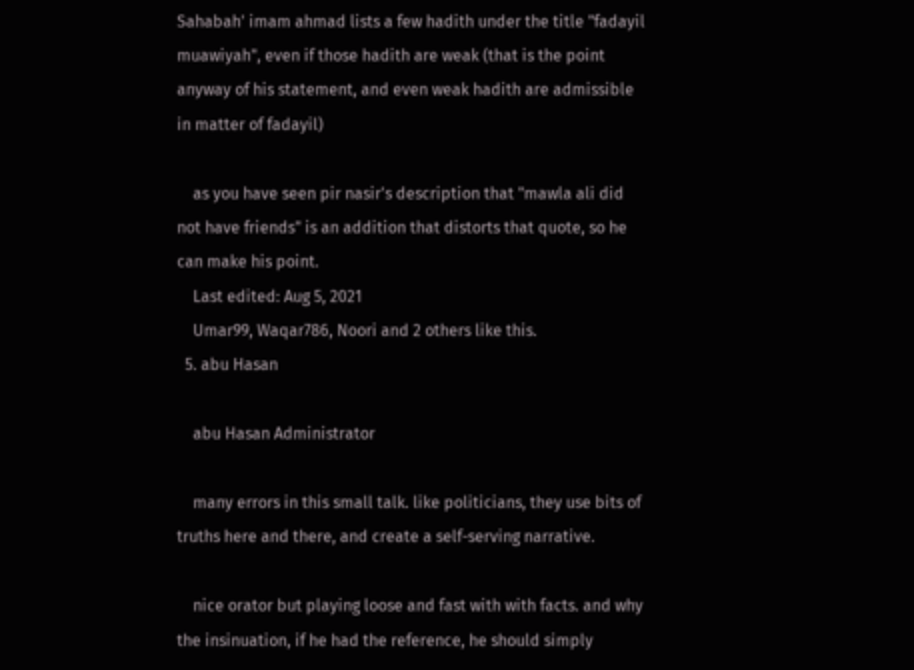Sahabah' imam ahmad lists a few hadith under the title "fadayil muawiyah", even if those hadith are weak (that is the point anyway of his statement, and even weak hadith are admissible in matter of fadayil)

    as you have seen pir nasir's description that "mawla ali did not have friends" is an addition that distorts that quote, so he can make his point.
    Last edited: Aug 5, 2021
    Umar99, Waqar786, Noori and 2 others like this.
  5. abu Hasan

    abu Hasan Administrator

    many errors in this small talk. like politicians, they use bits of truths here and there, and create a self-serving narrative.

    nice orator but playing loose and fast with with facts. and why the insinuation, if he had the reference, he should simply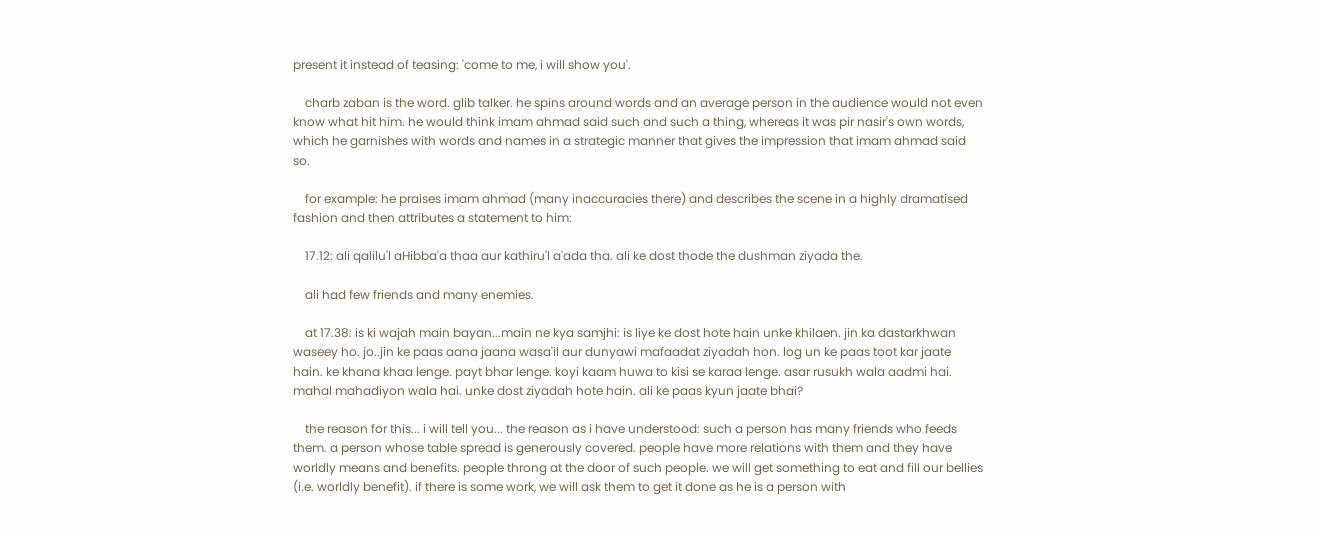present it instead of teasing: 'come to me, i will show you'.

    charb zaban is the word. glib talker. he spins around words and an average person in the audience would not even know what hit him. he would think imam ahmad said such and such a thing, whereas it was pir nasir's own words, which he garnishes with words and names in a strategic manner that gives the impression that imam ahmad said so.

    for example: he praises imam ahmad (many inaccuracies there) and describes the scene in a highly dramatised fashion and then attributes a statement to him:

    17.12: ali qalilu'l aHibba'a thaa aur kathiru'l a'ada tha. ali ke dost thode the dushman ziyada the.

    ali had few friends and many enemies.

    at 17.38: is ki wajah main bayan...main ne kya samjhi: is liye ke dost hote hain unke khilaen. jin ka dastarkhwan waseey ho. jo..jin ke paas aana jaana wasa'il aur dunyawi mafaadat ziyadah hon. log un ke paas toot kar jaate hain. ke khana khaa lenge. payt bhar lenge. koyi kaam huwa to kisi se karaa lenge. asar rusukh wala aadmi hai. mahal mahadiyon wala hai. unke dost ziyadah hote hain. ali ke paas kyun jaate bhai?

    the reason for this... i will tell you... the reason as i have understood: such a person has many friends who feeds them. a person whose table spread is generously covered. people have more relations with them and they have worldly means and benefits. people throng at the door of such people. we will get something to eat and fill our bellies (i.e. worldly benefit). if there is some work, we will ask them to get it done as he is a person with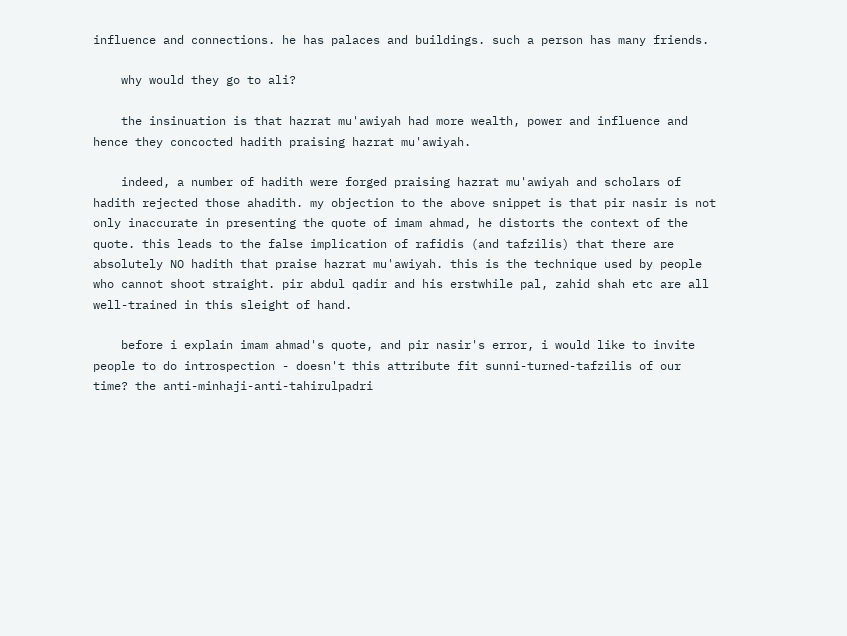influence and connections. he has palaces and buildings. such a person has many friends.

    why would they go to ali?

    the insinuation is that hazrat mu'awiyah had more wealth, power and influence and hence they concocted hadith praising hazrat mu'awiyah.

    indeed, a number of hadith were forged praising hazrat mu'awiyah and scholars of hadith rejected those ahadith. my objection to the above snippet is that pir nasir is not only inaccurate in presenting the quote of imam ahmad, he distorts the context of the quote. this leads to the false implication of rafidis (and tafzilis) that there are absolutely NO hadith that praise hazrat mu'awiyah. this is the technique used by people who cannot shoot straight. pir abdul qadir and his erstwhile pal, zahid shah etc are all well-trained in this sleight of hand.

    before i explain imam ahmad's quote, and pir nasir's error, i would like to invite people to do introspection - doesn't this attribute fit sunni-turned-tafzilis of our time? the anti-minhaji-anti-tahirulpadri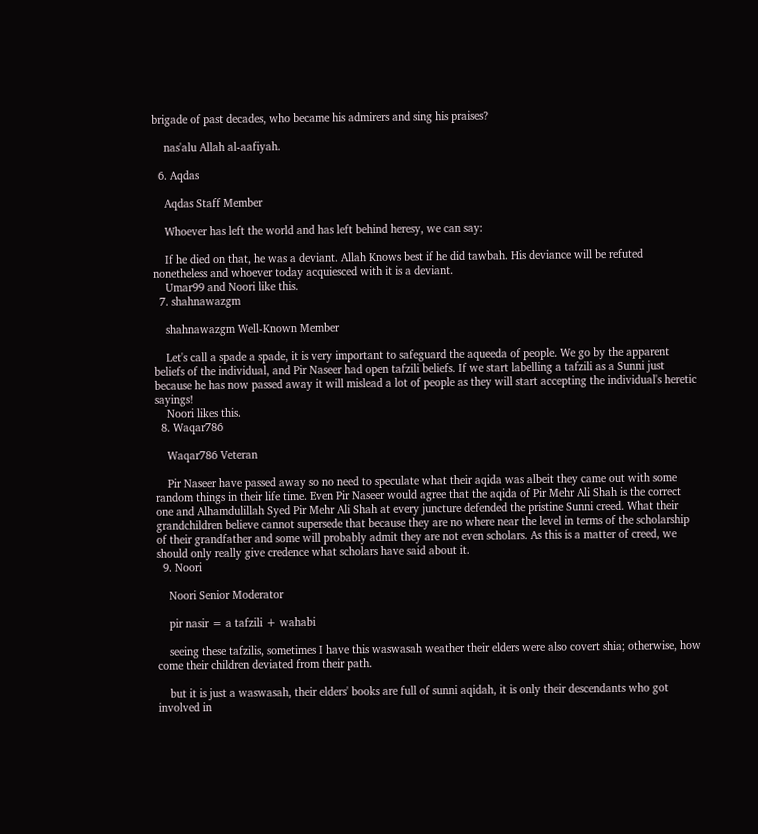brigade of past decades, who became his admirers and sing his praises?

    nas'alu Allah al-aafiyah.

  6. Aqdas

    Aqdas Staff Member

    Whoever has left the world and has left behind heresy, we can say:

    If he died on that, he was a deviant. Allah Knows best if he did tawbah. His deviance will be refuted nonetheless and whoever today acquiesced with it is a deviant.
    Umar99 and Noori like this.
  7. shahnawazgm

    shahnawazgm Well-Known Member

    Let's call a spade a spade, it is very important to safeguard the aqueeda of people. We go by the apparent beliefs of the individual, and Pir Naseer had open tafzili beliefs. If we start labelling a tafzili as a Sunni just because he has now passed away it will mislead a lot of people as they will start accepting the individual's heretic sayings!
    Noori likes this.
  8. Waqar786

    Waqar786 Veteran

    Pir Naseer have passed away so no need to speculate what their aqida was albeit they came out with some random things in their life time. Even Pir Naseer would agree that the aqida of Pir Mehr Ali Shah is the correct one and Alhamdulillah Syed Pir Mehr Ali Shah at every juncture defended the pristine Sunni creed. What their grandchildren believe cannot supersede that because they are no where near the level in terms of the scholarship of their grandfather and some will probably admit they are not even scholars. As this is a matter of creed, we should only really give credence what scholars have said about it.
  9. Noori

    Noori Senior Moderator

    pir nasir = a tafzili + wahabi

    seeing these tafzilis, sometimes I have this waswasah weather their elders were also covert shia; otherwise, how come their children deviated from their path.

    but it is just a waswasah, their elders' books are full of sunni aqidah, it is only their descendants who got involved in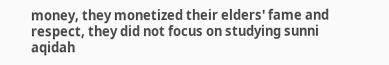money, they monetized their elders' fame and respect, they did not focus on studying sunni aqidah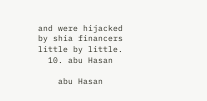and were hijacked by shia financers little by little.
  10. abu Hasan

    abu Hasan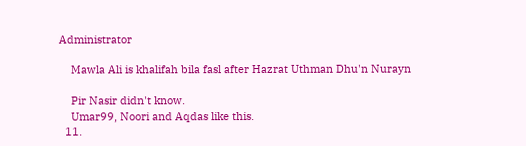Administrator

    Mawla Ali is khalifah bila fasl after Hazrat Uthman Dhu'n Nurayn

    Pir Nasir didn't know.
    Umar99, Noori and Aqdas like this.
  11.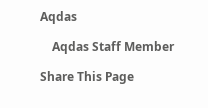Aqdas

    Aqdas Staff Member

Share This Page